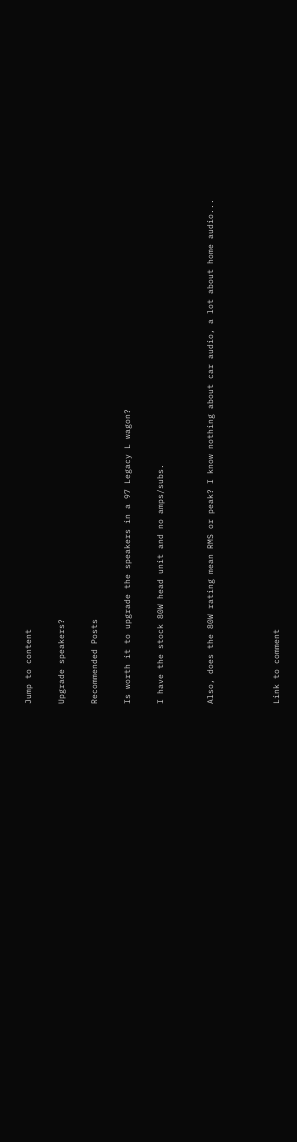Jump to content

Upgrade speakers?

Recommended Posts

Is worth it to upgrade the speakers in a 97 Legacy L wagon?

I have the stock 80W head unit and no amps/subs.


Also, does the 80W rating mean RMS or peak? I know nothing about car audio, a lot about home audio...



Link to comment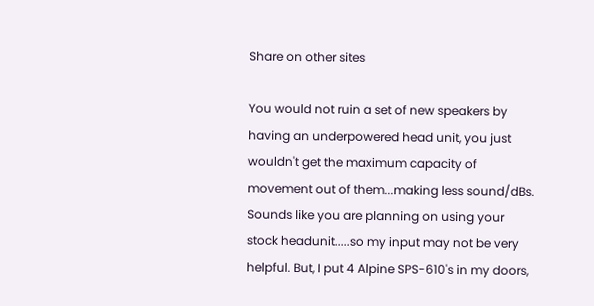Share on other sites

You would not ruin a set of new speakers by having an underpowered head unit, you just wouldn't get the maximum capacity of movement out of them...making less sound/dBs. Sounds like you are planning on using your stock headunit.....so my input may not be very helpful. But, I put 4 Alpine SPS-610's in my doors,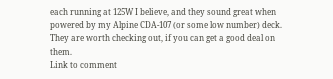each running at 125W I believe, and they sound great when powered by my Alpine CDA-107 (or some low number) deck. They are worth checking out, if you can get a good deal on them.
Link to comment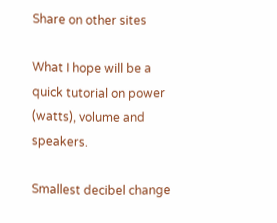Share on other sites

What I hope will be a quick tutorial on power (watts), volume and speakers.

Smallest decibel change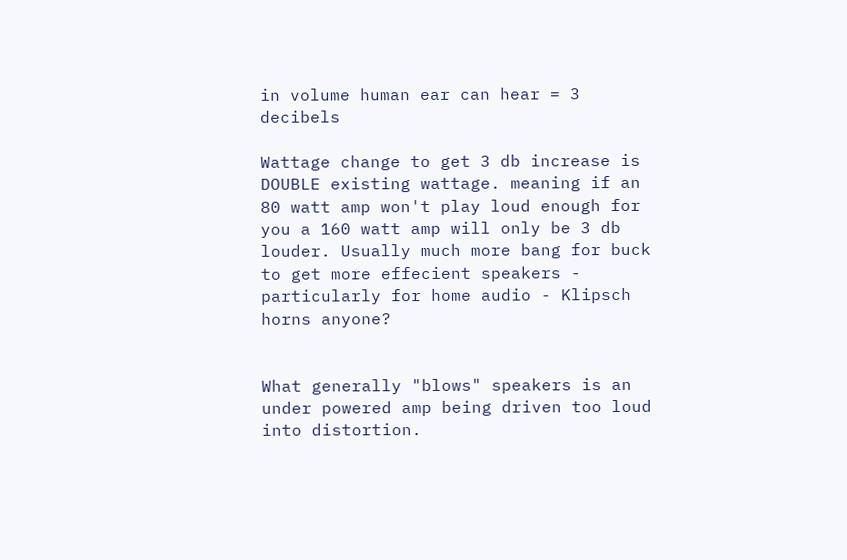in volume human ear can hear = 3 decibels

Wattage change to get 3 db increase is DOUBLE existing wattage. meaning if an 80 watt amp won't play loud enough for you a 160 watt amp will only be 3 db louder. Usually much more bang for buck to get more effecient speakers - particularly for home audio - Klipsch horns anyone?


What generally "blows" speakers is an under powered amp being driven too loud into distortion.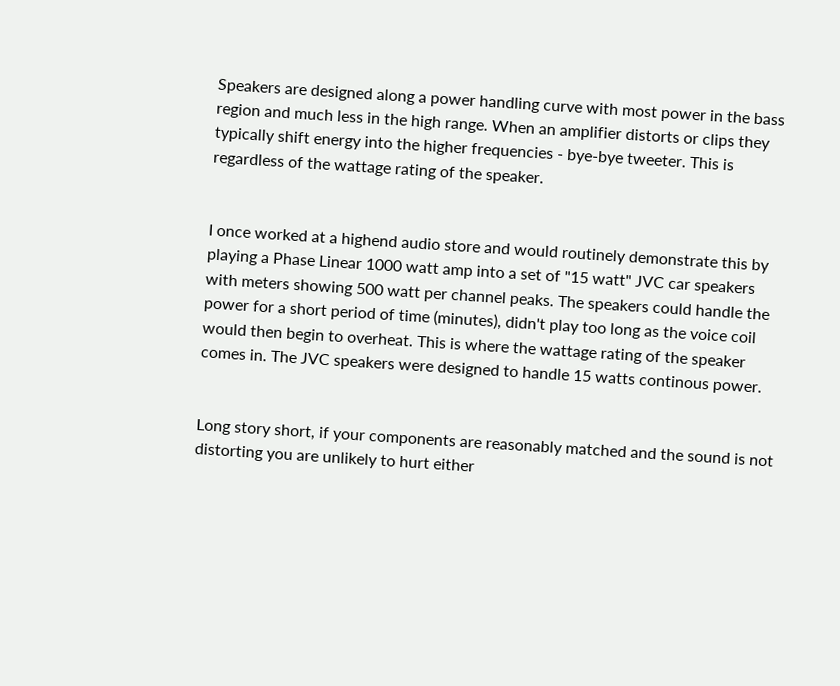Speakers are designed along a power handling curve with most power in the bass region and much less in the high range. When an amplifier distorts or clips they typically shift energy into the higher frequencies - bye-bye tweeter. This is regardless of the wattage rating of the speaker.


I once worked at a highend audio store and would routinely demonstrate this by playing a Phase Linear 1000 watt amp into a set of "15 watt" JVC car speakers with meters showing 500 watt per channel peaks. The speakers could handle the power for a short period of time (minutes), didn't play too long as the voice coil would then begin to overheat. This is where the wattage rating of the speaker comes in. The JVC speakers were designed to handle 15 watts continous power.


Long story short, if your components are reasonably matched and the sound is not distorting you are unlikely to hurt either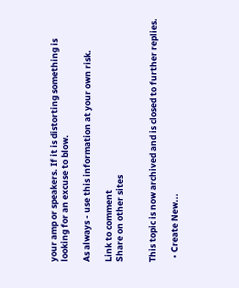your amp or speakers. If it is distorting something is looking for an excuse to blow.

As always - use this information at your own risk.

Link to comment
Share on other sites


This topic is now archived and is closed to further replies.

  • Create New...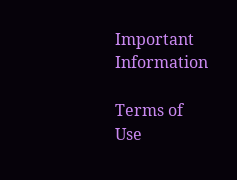Important Information

Terms of Use